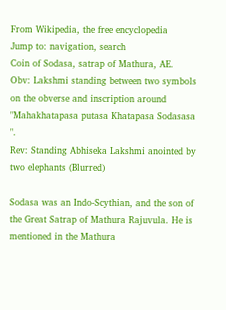From Wikipedia, the free encyclopedia
Jump to: navigation, search
Coin of Sodasa, satrap of Mathura, AE.
Obv: Lakshmi standing between two symbols on the obverse and inscription around "Mahakhatapasa putasa Khatapasa Sodasasa ".
Rev: Standing Abhiseka Lakshmi anointed by two elephants (Blurred)

Sodasa was an Indo-Scythian, and the son of the Great Satrap of Mathura Rajuvula. He is mentioned in the Mathura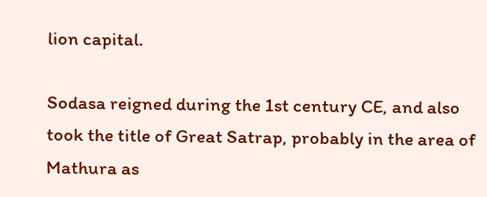lion capital.

Sodasa reigned during the 1st century CE, and also took the title of Great Satrap, probably in the area of Mathura as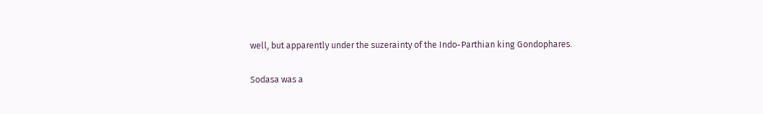well, but apparently under the suzerainty of the Indo-Parthian king Gondophares.

Sodasa was a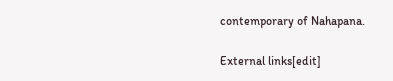contemporary of Nahapana.

External links[edit]